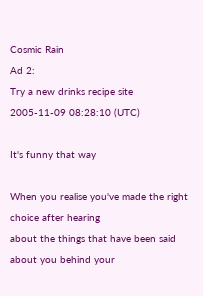Cosmic Rain
Ad 2:
Try a new drinks recipe site
2005-11-09 08:28:10 (UTC)

It's funny that way

When you realise you've made the right choice after hearing
about the things that have been said about you behind your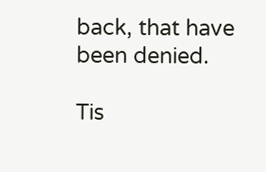back, that have been denied.

Tis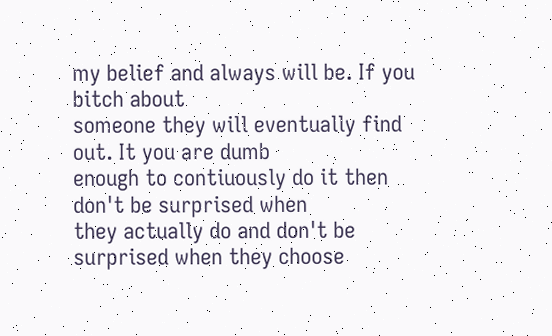my belief and always will be. If you bitch about
someone they will eventually find out. It you are dumb
enough to contiuously do it then don't be surprised when
they actually do and don't be surprised when they choose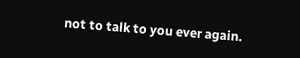not to talk to you ever again.